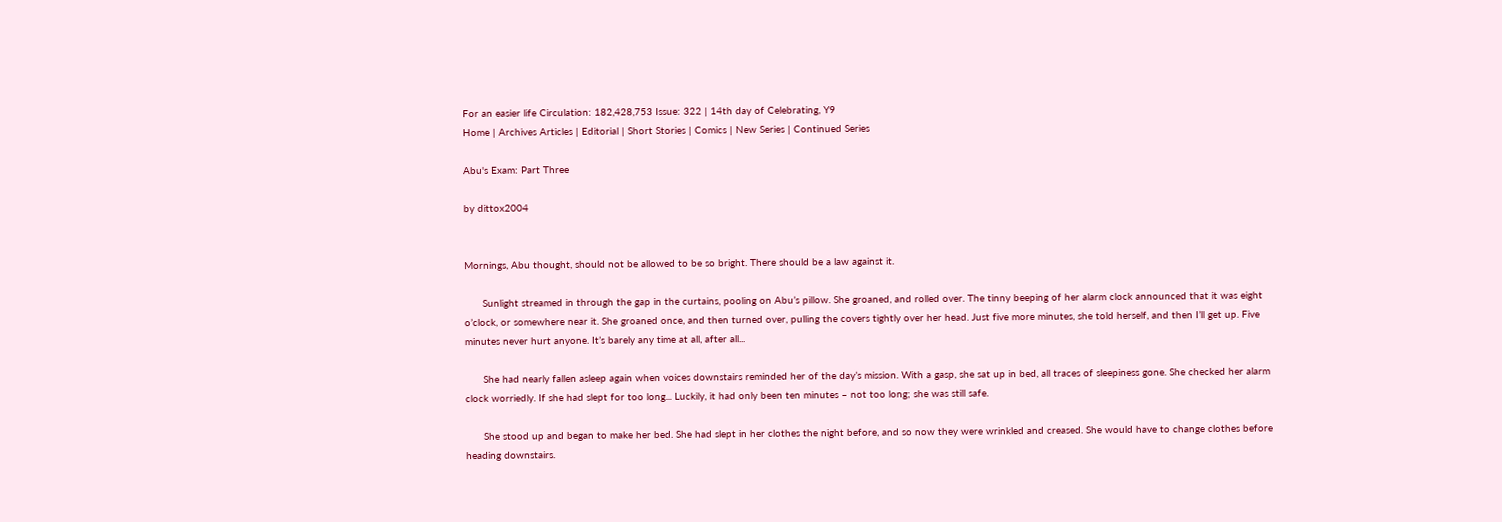For an easier life Circulation: 182,428,753 Issue: 322 | 14th day of Celebrating, Y9
Home | Archives Articles | Editorial | Short Stories | Comics | New Series | Continued Series

Abu's Exam: Part Three

by dittox2004


Mornings, Abu thought, should not be allowed to be so bright. There should be a law against it.

      Sunlight streamed in through the gap in the curtains, pooling on Abu’s pillow. She groaned, and rolled over. The tinny beeping of her alarm clock announced that it was eight o’clock, or somewhere near it. She groaned once, and then turned over, pulling the covers tightly over her head. Just five more minutes, she told herself, and then I’ll get up. Five minutes never hurt anyone. It’s barely any time at all, after all...

      She had nearly fallen asleep again when voices downstairs reminded her of the day’s mission. With a gasp, she sat up in bed, all traces of sleepiness gone. She checked her alarm clock worriedly. If she had slept for too long... Luckily, it had only been ten minutes – not too long; she was still safe.

      She stood up and began to make her bed. She had slept in her clothes the night before, and so now they were wrinkled and creased. She would have to change clothes before heading downstairs.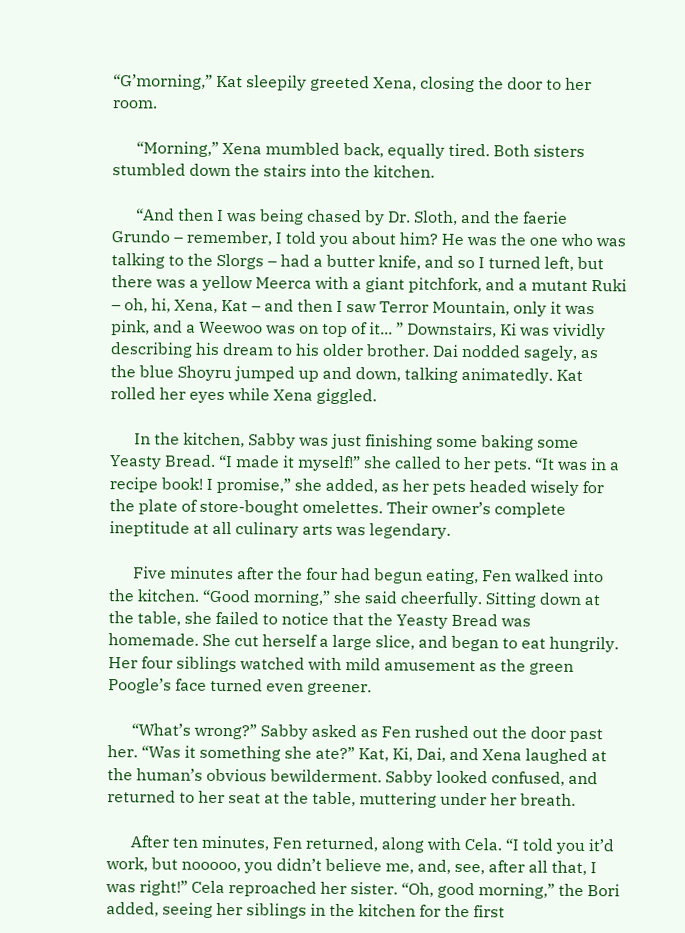“G’morning,” Kat sleepily greeted Xena, closing the door to her room.

      “Morning,” Xena mumbled back, equally tired. Both sisters stumbled down the stairs into the kitchen.

      “And then I was being chased by Dr. Sloth, and the faerie Grundo – remember, I told you about him? He was the one who was talking to the Slorgs – had a butter knife, and so I turned left, but there was a yellow Meerca with a giant pitchfork, and a mutant Ruki – oh, hi, Xena, Kat – and then I saw Terror Mountain, only it was pink, and a Weewoo was on top of it... ” Downstairs, Ki was vividly describing his dream to his older brother. Dai nodded sagely, as the blue Shoyru jumped up and down, talking animatedly. Kat rolled her eyes while Xena giggled.

      In the kitchen, Sabby was just finishing some baking some Yeasty Bread. “I made it myself!” she called to her pets. “It was in a recipe book! I promise,” she added, as her pets headed wisely for the plate of store-bought omelettes. Their owner’s complete ineptitude at all culinary arts was legendary.

      Five minutes after the four had begun eating, Fen walked into the kitchen. “Good morning,” she said cheerfully. Sitting down at the table, she failed to notice that the Yeasty Bread was homemade. She cut herself a large slice, and began to eat hungrily. Her four siblings watched with mild amusement as the green Poogle’s face turned even greener.

      “What’s wrong?” Sabby asked as Fen rushed out the door past her. “Was it something she ate?” Kat, Ki, Dai, and Xena laughed at the human’s obvious bewilderment. Sabby looked confused, and returned to her seat at the table, muttering under her breath.

      After ten minutes, Fen returned, along with Cela. “I told you it’d work, but nooooo, you didn’t believe me, and, see, after all that, I was right!” Cela reproached her sister. “Oh, good morning,” the Bori added, seeing her siblings in the kitchen for the first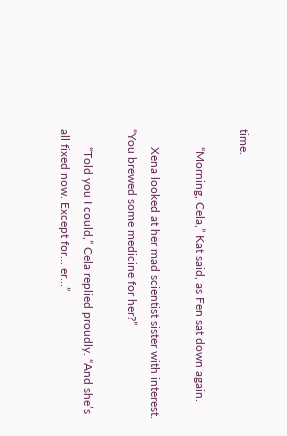time.

      “Morning, Cela,” Kat said, as Fen sat down again.

      Xena looked at her mad scientist sister with interest. “You brewed some medicine for her?”

      “Told you I could,” Cela replied proudly. “And she’s all fixed now. Except for... er...”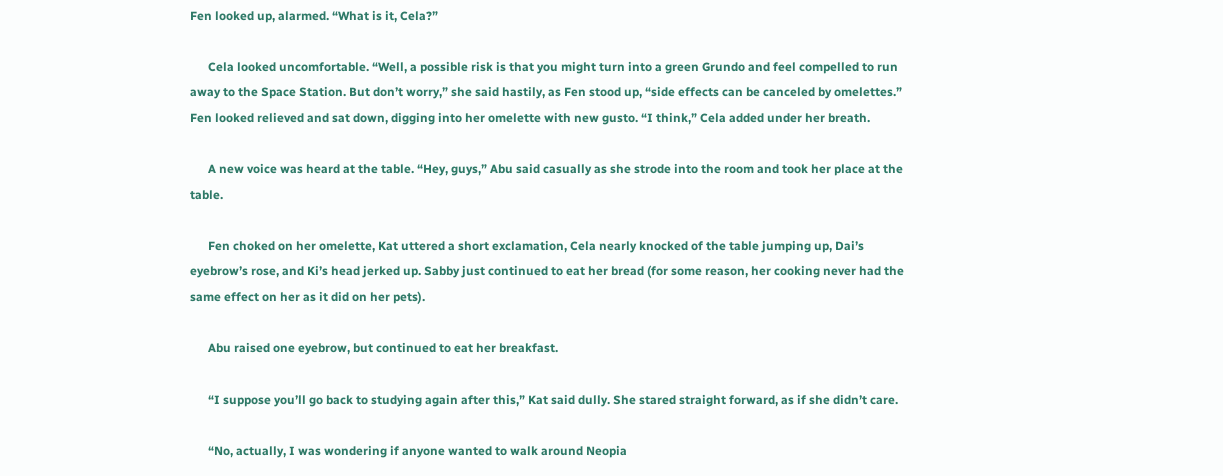Fen looked up, alarmed. “What is it, Cela?”

      Cela looked uncomfortable. “Well, a possible risk is that you might turn into a green Grundo and feel compelled to run away to the Space Station. But don’t worry,” she said hastily, as Fen stood up, “side effects can be canceled by omelettes.” Fen looked relieved and sat down, digging into her omelette with new gusto. “I think,” Cela added under her breath.

      A new voice was heard at the table. “Hey, guys,” Abu said casually as she strode into the room and took her place at the table.

      Fen choked on her omelette, Kat uttered a short exclamation, Cela nearly knocked of the table jumping up, Dai’s eyebrow’s rose, and Ki’s head jerked up. Sabby just continued to eat her bread (for some reason, her cooking never had the same effect on her as it did on her pets).

      Abu raised one eyebrow, but continued to eat her breakfast.

      “I suppose you’ll go back to studying again after this,” Kat said dully. She stared straight forward, as if she didn’t care.

      “No, actually, I was wondering if anyone wanted to walk around Neopia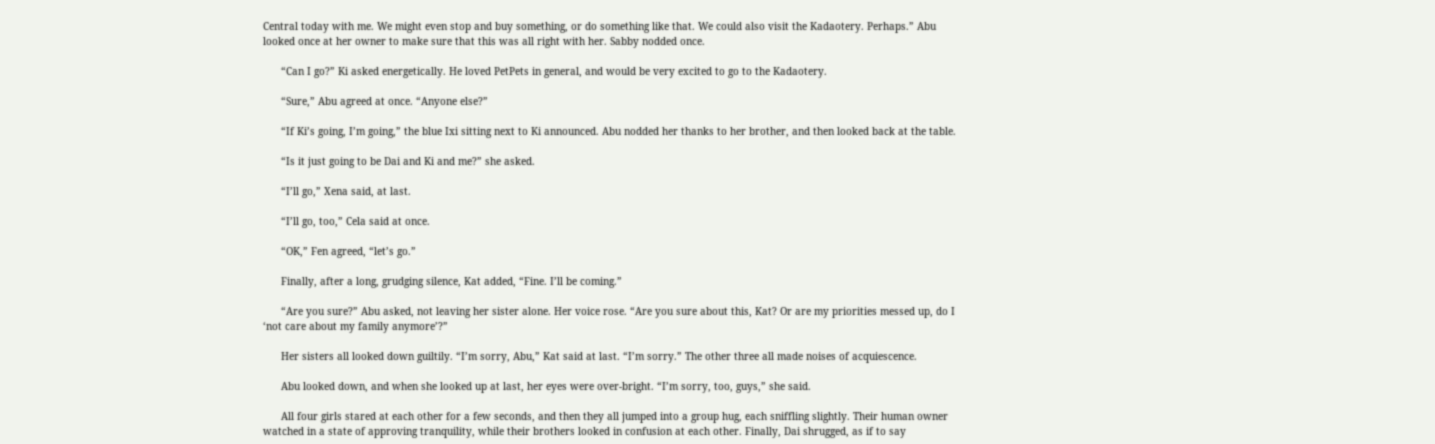Central today with me. We might even stop and buy something, or do something like that. We could also visit the Kadaotery. Perhaps.” Abu looked once at her owner to make sure that this was all right with her. Sabby nodded once.

      “Can I go?” Ki asked energetically. He loved PetPets in general, and would be very excited to go to the Kadaotery.

      “Sure,” Abu agreed at once. “Anyone else?”

      “If Ki’s going, I’m going,” the blue Ixi sitting next to Ki announced. Abu nodded her thanks to her brother, and then looked back at the table.

      “Is it just going to be Dai and Ki and me?” she asked.

      “I’ll go,” Xena said, at last.

      “I’ll go, too,” Cela said at once.

      “OK,” Fen agreed, “let’s go.”

      Finally, after a long, grudging silence, Kat added, “Fine. I’ll be coming.”

      “Are you sure?” Abu asked, not leaving her sister alone. Her voice rose. “Are you sure about this, Kat? Or are my priorities messed up, do I ‘not care about my family anymore’?”

      Her sisters all looked down guiltily. “I’m sorry, Abu,” Kat said at last. “I’m sorry.” The other three all made noises of acquiescence.

      Abu looked down, and when she looked up at last, her eyes were over-bright. “I’m sorry, too, guys,” she said.

      All four girls stared at each other for a few seconds, and then they all jumped into a group hug, each sniffling slightly. Their human owner watched in a state of approving tranquility, while their brothers looked in confusion at each other. Finally, Dai shrugged, as if to say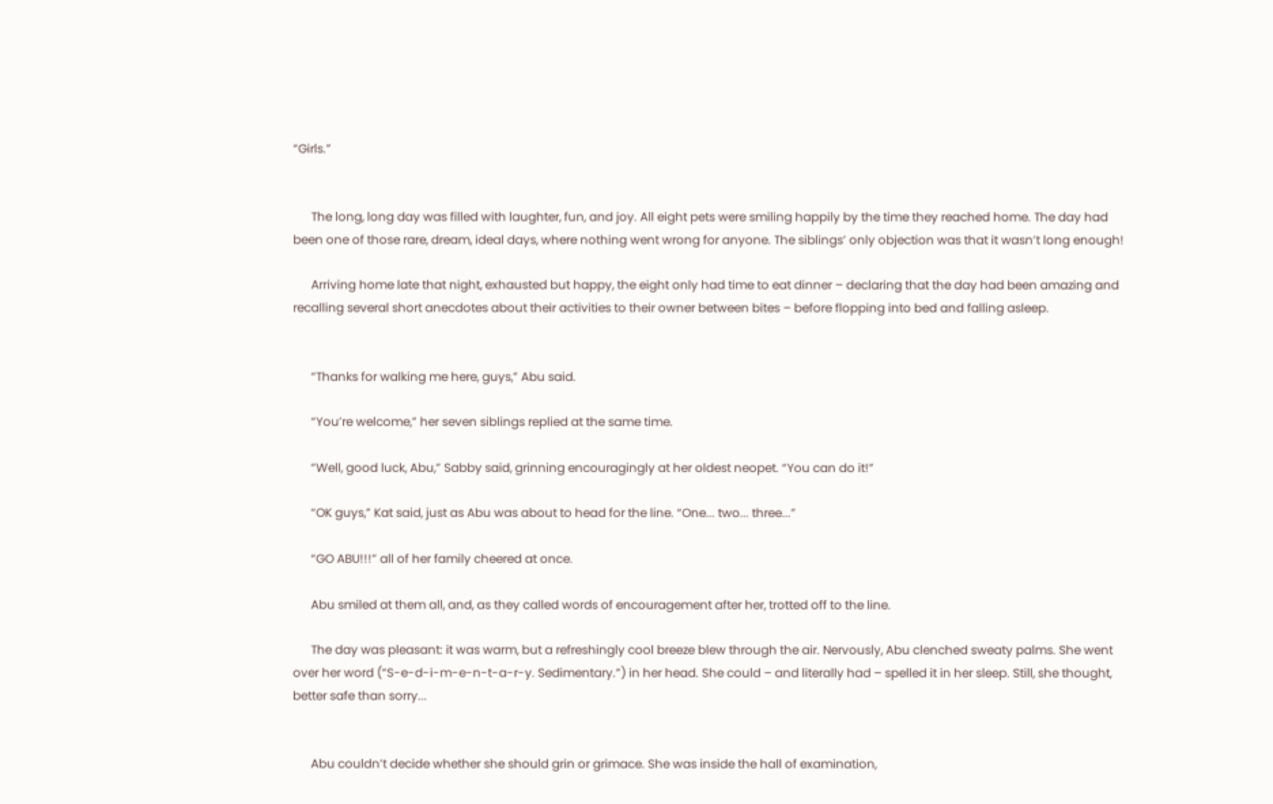“Girls.”


      The long, long day was filled with laughter, fun, and joy. All eight pets were smiling happily by the time they reached home. The day had been one of those rare, dream, ideal days, where nothing went wrong for anyone. The siblings’ only objection was that it wasn’t long enough!

      Arriving home late that night, exhausted but happy, the eight only had time to eat dinner – declaring that the day had been amazing and recalling several short anecdotes about their activities to their owner between bites – before flopping into bed and falling asleep.


      “Thanks for walking me here, guys,” Abu said.

      “You’re welcome,” her seven siblings replied at the same time.

      “Well, good luck, Abu,” Sabby said, grinning encouragingly at her oldest neopet. “You can do it!”

      “OK guys,” Kat said, just as Abu was about to head for the line. “One... two... three...”

      “GO ABU!!!” all of her family cheered at once.

      Abu smiled at them all, and, as they called words of encouragement after her, trotted off to the line.

      The day was pleasant: it was warm, but a refreshingly cool breeze blew through the air. Nervously, Abu clenched sweaty palms. She went over her word (“S-e-d-i-m-e-n-t-a-r-y. Sedimentary.”) in her head. She could – and literally had – spelled it in her sleep. Still, she thought, better safe than sorry...


      Abu couldn’t decide whether she should grin or grimace. She was inside the hall of examination,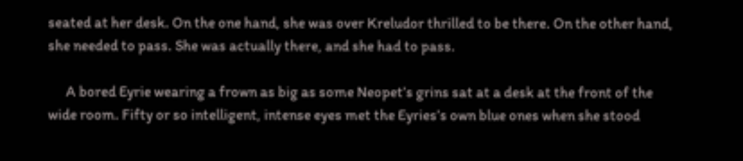seated at her desk. On the one hand, she was over Kreludor thrilled to be there. On the other hand, she needed to pass. She was actually there, and she had to pass.

      A bored Eyrie wearing a frown as big as some Neopet’s grins sat at a desk at the front of the wide room. Fifty or so intelligent, intense eyes met the Eyries’s own blue ones when she stood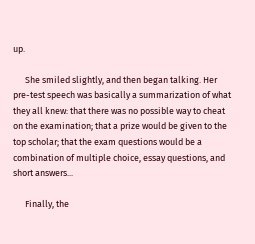up.

      She smiled slightly, and then began talking. Her pre-test speech was basically a summarization of what they all knew: that there was no possible way to cheat on the examination; that a prize would be given to the top scholar; that the exam questions would be a combination of multiple choice, essay questions, and short answers...

      Finally, the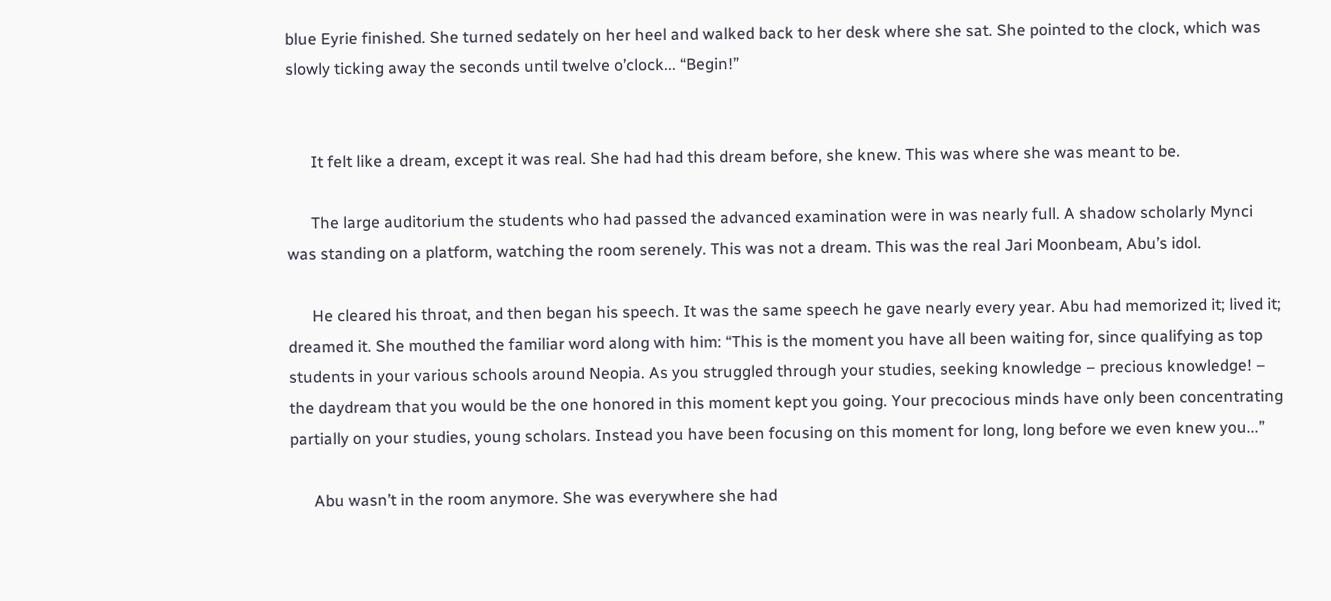blue Eyrie finished. She turned sedately on her heel and walked back to her desk where she sat. She pointed to the clock, which was slowly ticking away the seconds until twelve o’clock... “Begin!”


      It felt like a dream, except it was real. She had had this dream before, she knew. This was where she was meant to be.

      The large auditorium the students who had passed the advanced examination were in was nearly full. A shadow scholarly Mynci was standing on a platform, watching the room serenely. This was not a dream. This was the real Jari Moonbeam, Abu’s idol.

      He cleared his throat, and then began his speech. It was the same speech he gave nearly every year. Abu had memorized it; lived it; dreamed it. She mouthed the familiar word along with him: “This is the moment you have all been waiting for, since qualifying as top students in your various schools around Neopia. As you struggled through your studies, seeking knowledge – precious knowledge! – the daydream that you would be the one honored in this moment kept you going. Your precocious minds have only been concentrating partially on your studies, young scholars. Instead you have been focusing on this moment for long, long before we even knew you...”

      Abu wasn’t in the room anymore. She was everywhere she had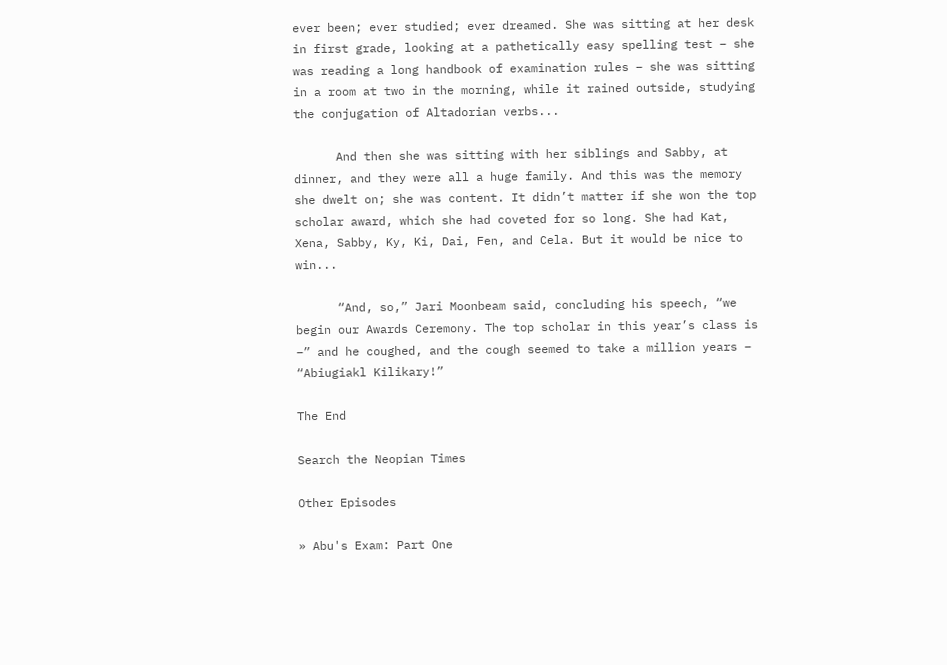ever been; ever studied; ever dreamed. She was sitting at her desk in first grade, looking at a pathetically easy spelling test – she was reading a long handbook of examination rules – she was sitting in a room at two in the morning, while it rained outside, studying the conjugation of Altadorian verbs...

      And then she was sitting with her siblings and Sabby, at dinner, and they were all a huge family. And this was the memory she dwelt on; she was content. It didn’t matter if she won the top scholar award, which she had coveted for so long. She had Kat, Xena, Sabby, Ky, Ki, Dai, Fen, and Cela. But it would be nice to win...

      “And, so,” Jari Moonbeam said, concluding his speech, “we begin our Awards Ceremony. The top scholar in this year’s class is –” and he coughed, and the cough seemed to take a million years – “Abiugiakl Kilikary!”

The End

Search the Neopian Times

Other Episodes

» Abu's Exam: Part One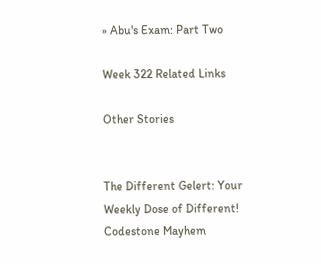» Abu's Exam: Part Two

Week 322 Related Links

Other Stories


The Different Gelert: Your Weekly Dose of Different!
Codestone Mayhem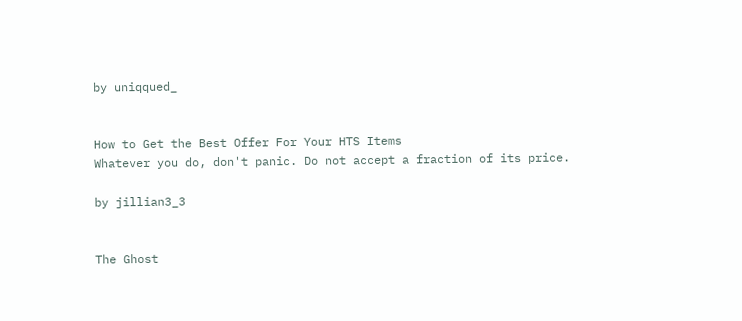by uniqqued_


How to Get the Best Offer For Your HTS Items
Whatever you do, don't panic. Do not accept a fraction of its price.

by jillian3_3


The Ghost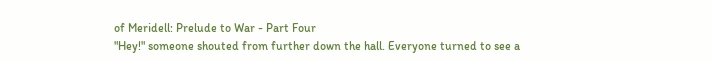of Meridell: Prelude to War - Part Four
"Hey!" someone shouted from further down the hall. Everyone turned to see a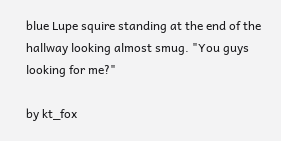blue Lupe squire standing at the end of the hallway looking almost smug. "You guys looking for me?"

by kt_fox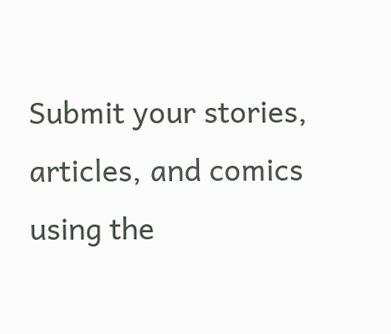Submit your stories, articles, and comics using the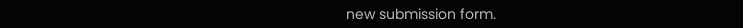new submission form.